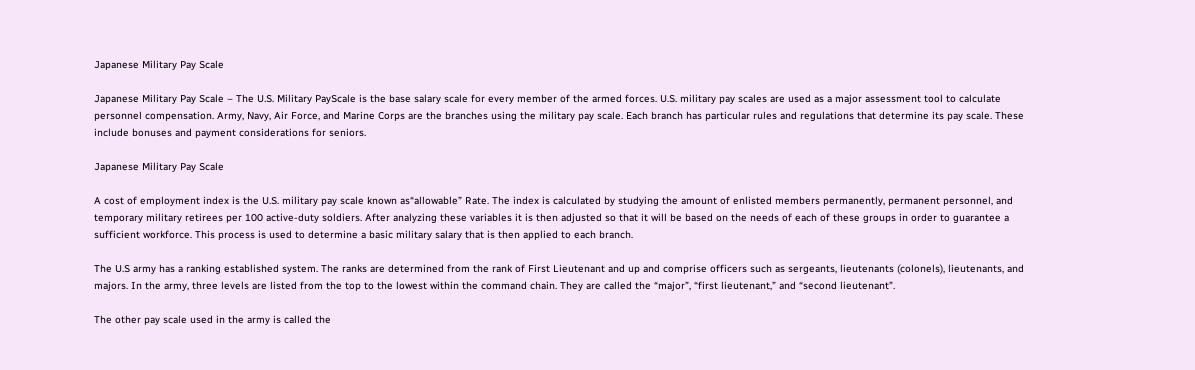Japanese Military Pay Scale

Japanese Military Pay Scale – The U.S. Military PayScale is the base salary scale for every member of the armed forces. U.S. military pay scales are used as a major assessment tool to calculate personnel compensation. Army, Navy, Air Force, and Marine Corps are the branches using the military pay scale. Each branch has particular rules and regulations that determine its pay scale. These include bonuses and payment considerations for seniors.

Japanese Military Pay Scale

A cost of employment index is the U.S. military pay scale known as“allowable” Rate. The index is calculated by studying the amount of enlisted members permanently, permanent personnel, and temporary military retirees per 100 active-duty soldiers. After analyzing these variables it is then adjusted so that it will be based on the needs of each of these groups in order to guarantee a sufficient workforce. This process is used to determine a basic military salary that is then applied to each branch.

The U.S army has a ranking established system. The ranks are determined from the rank of First Lieutenant and up and comprise officers such as sergeants, lieutenants (colonels), lieutenants, and majors. In the army, three levels are listed from the top to the lowest within the command chain. They are called the “major”, “first lieutenant,” and “second lieutenant”.

The other pay scale used in the army is called the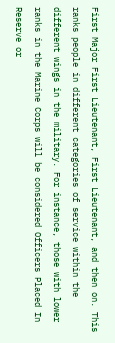First Major First Lieutenant, First Lieutenant, and then on. This ranks people in different categories of service within the different wings in the military. For instance, those with lower ranks in the Marine Corps will be considered Officers Placed In Reserve or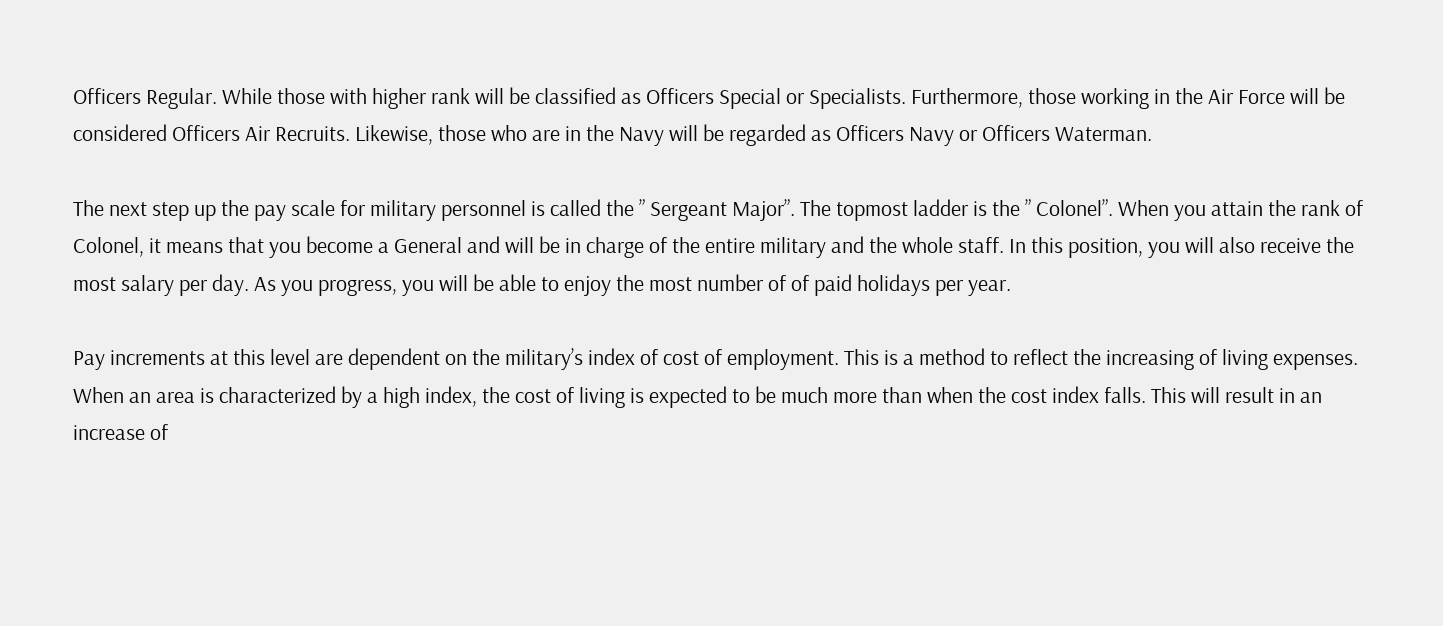Officers Regular. While those with higher rank will be classified as Officers Special or Specialists. Furthermore, those working in the Air Force will be considered Officers Air Recruits. Likewise, those who are in the Navy will be regarded as Officers Navy or Officers Waterman.

The next step up the pay scale for military personnel is called the ” Sergeant Major”. The topmost ladder is the ” Colonel”. When you attain the rank of Colonel, it means that you become a General and will be in charge of the entire military and the whole staff. In this position, you will also receive the most salary per day. As you progress, you will be able to enjoy the most number of of paid holidays per year.

Pay increments at this level are dependent on the military’s index of cost of employment. This is a method to reflect the increasing of living expenses. When an area is characterized by a high index, the cost of living is expected to be much more than when the cost index falls. This will result in an increase of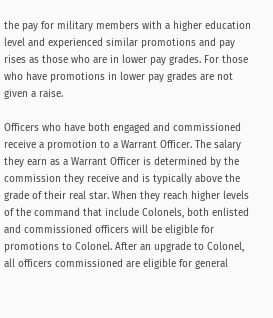the pay for military members with a higher education level and experienced similar promotions and pay rises as those who are in lower pay grades. For those who have promotions in lower pay grades are not given a raise.

Officers who have both engaged and commissioned receive a promotion to a Warrant Officer. The salary they earn as a Warrant Officer is determined by the commission they receive and is typically above the grade of their real star. When they reach higher levels of the command that include Colonels, both enlisted and commissioned officers will be eligible for promotions to Colonel. After an upgrade to Colonel, all officers commissioned are eligible for general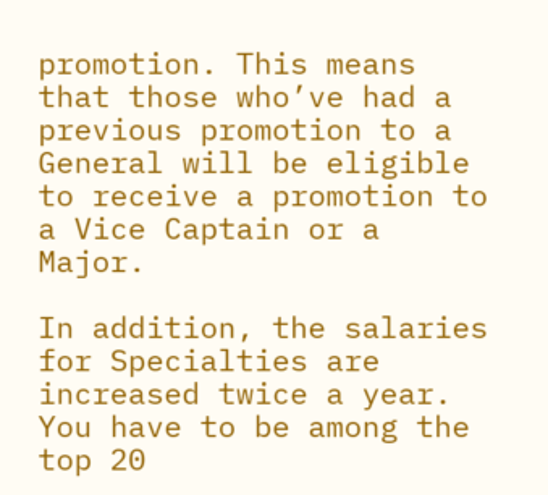promotion. This means that those who’ve had a previous promotion to a General will be eligible to receive a promotion to a Vice Captain or a Major.

In addition, the salaries for Specialties are increased twice a year. You have to be among the top 20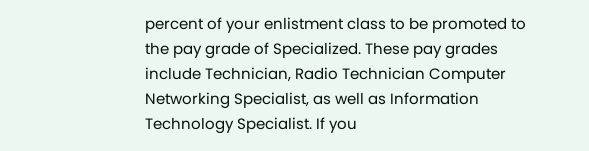percent of your enlistment class to be promoted to the pay grade of Specialized. These pay grades include Technician, Radio Technician Computer Networking Specialist, as well as Information Technology Specialist. If you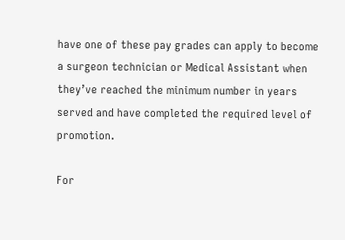have one of these pay grades can apply to become a surgeon technician or Medical Assistant when they’ve reached the minimum number in years served and have completed the required level of promotion.

For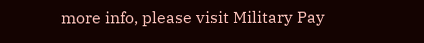more info, please visit Military Pay